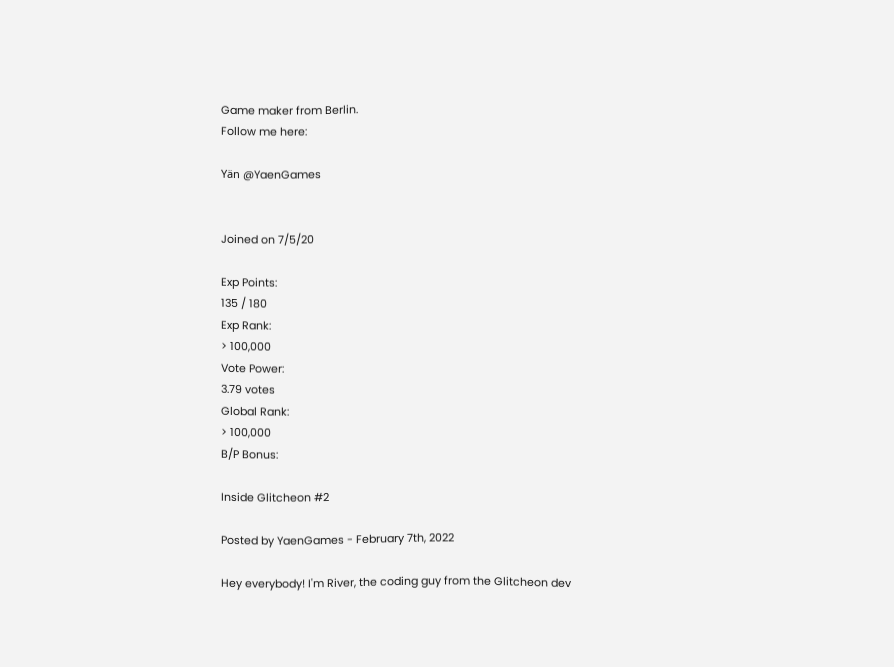Game maker from Berlin.
Follow me here:

Yän @YaenGames


Joined on 7/5/20

Exp Points:
135 / 180
Exp Rank:
> 100,000
Vote Power:
3.79 votes
Global Rank:
> 100,000
B/P Bonus:

Inside Glitcheon #2

Posted by YaenGames - February 7th, 2022

Hey everybody! I'm River, the coding guy from the Glitcheon dev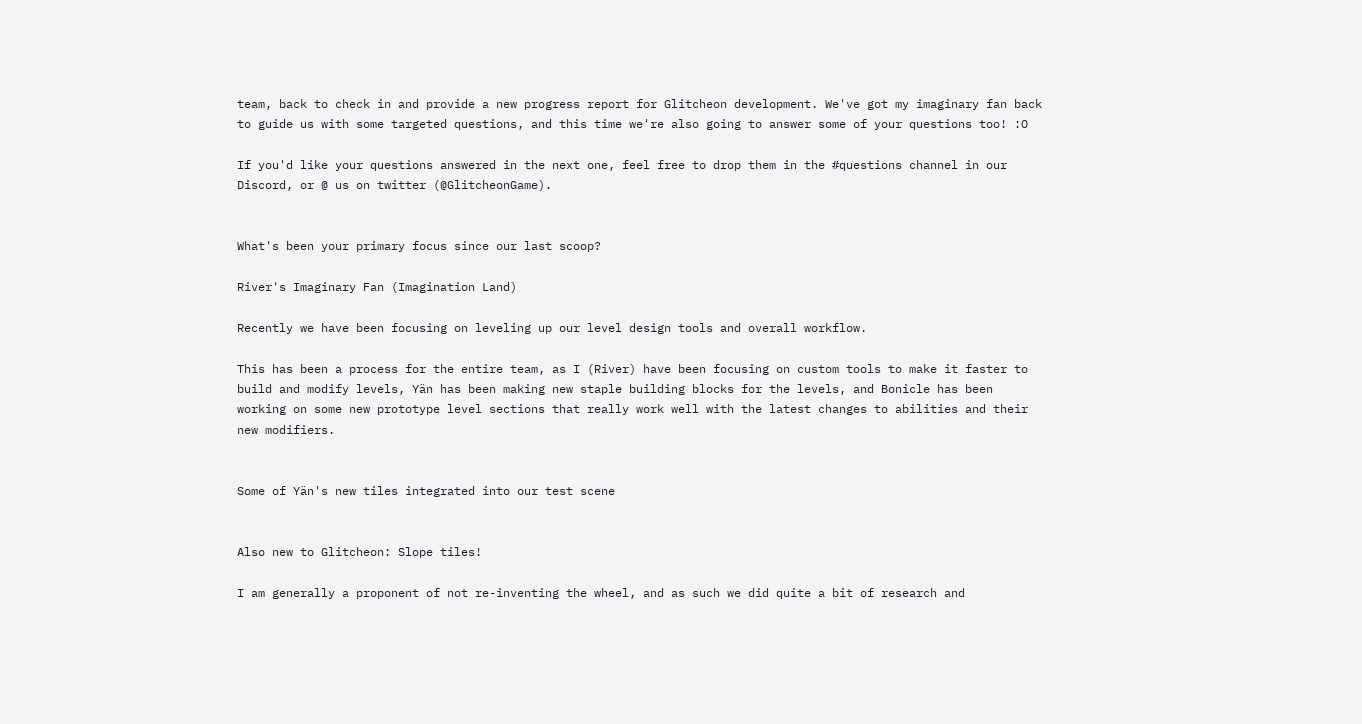team, back to check in and provide a new progress report for Glitcheon development. We've got my imaginary fan back to guide us with some targeted questions, and this time we're also going to answer some of your questions too! :O

If you'd like your questions answered in the next one, feel free to drop them in the #questions channel in our Discord, or @ us on twitter (@GlitcheonGame).


What's been your primary focus since our last scoop?

River's Imaginary Fan (Imagination Land)

Recently we have been focusing on leveling up our level design tools and overall workflow.

This has been a process for the entire team, as I (River) have been focusing on custom tools to make it faster to build and modify levels, Yän has been making new staple building blocks for the levels, and Bonicle has been working on some new prototype level sections that really work well with the latest changes to abilities and their new modifiers.


Some of Yän's new tiles integrated into our test scene


Also new to Glitcheon: Slope tiles!

I am generally a proponent of not re-inventing the wheel, and as such we did quite a bit of research and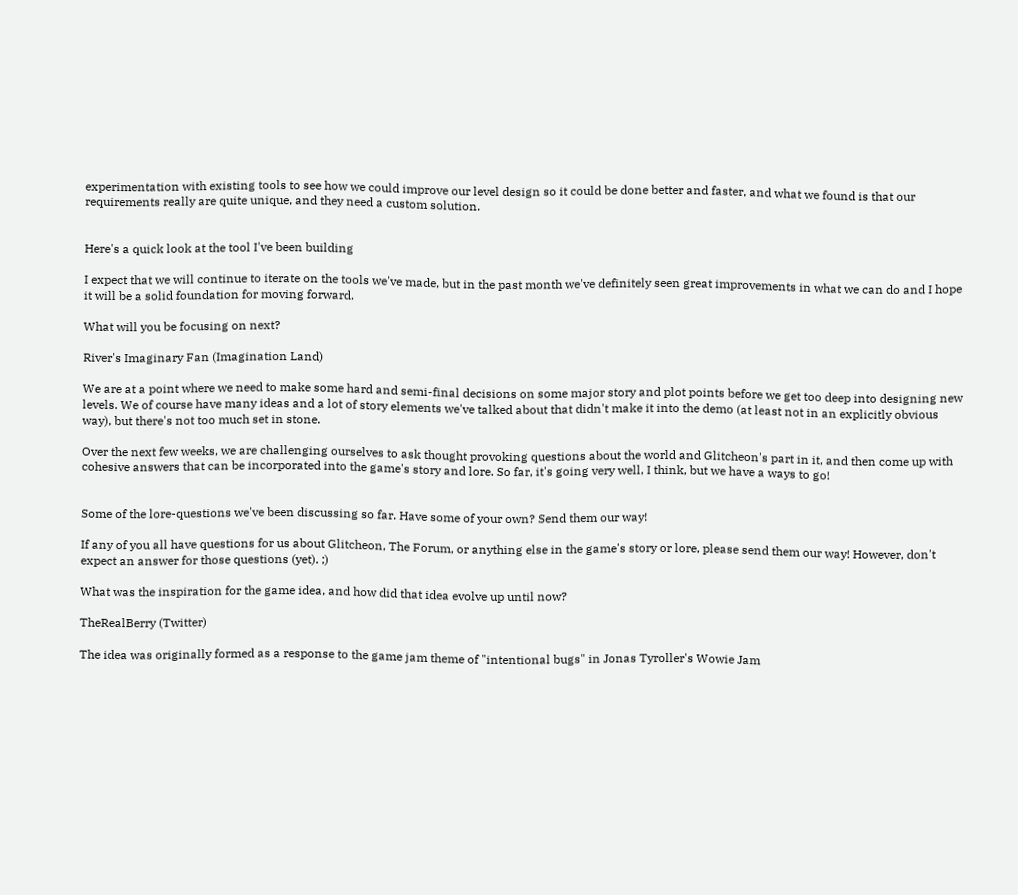experimentation with existing tools to see how we could improve our level design so it could be done better and faster, and what we found is that our requirements really are quite unique, and they need a custom solution.


Here's a quick look at the tool I've been building

I expect that we will continue to iterate on the tools we've made, but in the past month we've definitely seen great improvements in what we can do and I hope it will be a solid foundation for moving forward.

What will you be focusing on next?

River's Imaginary Fan (Imagination Land)

We are at a point where we need to make some hard and semi-final decisions on some major story and plot points before we get too deep into designing new levels. We of course have many ideas and a lot of story elements we've talked about that didn't make it into the demo (at least not in an explicitly obvious way), but there's not too much set in stone.

Over the next few weeks, we are challenging ourselves to ask thought provoking questions about the world and Glitcheon's part in it, and then come up with cohesive answers that can be incorporated into the game's story and lore. So far, it's going very well, I think, but we have a ways to go!


Some of the lore-questions we've been discussing so far. Have some of your own? Send them our way!

If any of you all have questions for us about Glitcheon, The Forum, or anything else in the game's story or lore, please send them our way! However, don't expect an answer for those questions (yet). ;)

What was the inspiration for the game idea, and how did that idea evolve up until now?

TheRealBerry (Twitter)

The idea was originally formed as a response to the game jam theme of "intentional bugs" in Jonas Tyroller's Wowie Jam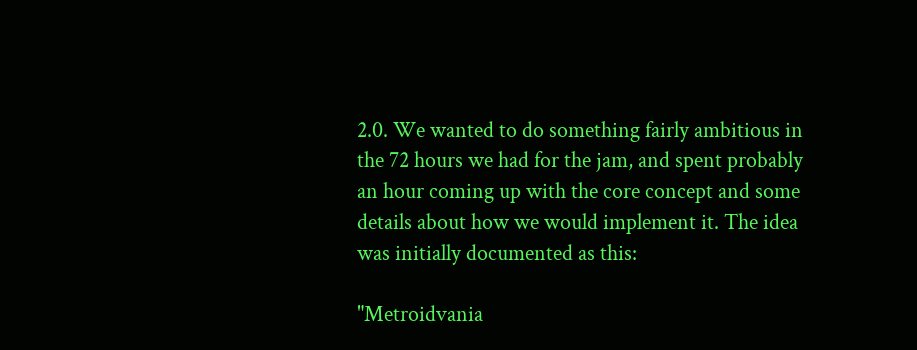2.0. We wanted to do something fairly ambitious in the 72 hours we had for the jam, and spent probably an hour coming up with the core concept and some details about how we would implement it. The idea was initially documented as this:

"Metroidvania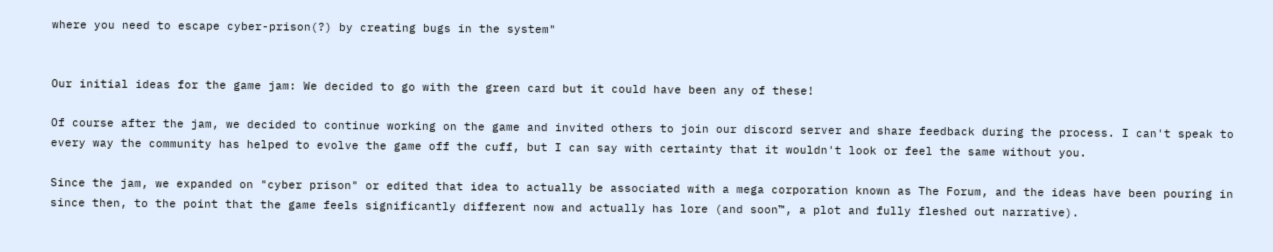where you need to escape cyber-prison(?) by creating bugs in the system"


Our initial ideas for the game jam: We decided to go with the green card but it could have been any of these!

Of course after the jam, we decided to continue working on the game and invited others to join our discord server and share feedback during the process. I can't speak to every way the community has helped to evolve the game off the cuff, but I can say with certainty that it wouldn't look or feel the same without you.

Since the jam, we expanded on "cyber prison" or edited that idea to actually be associated with a mega corporation known as The Forum, and the ideas have been pouring in since then, to the point that the game feels significantly different now and actually has lore (and soon™, a plot and fully fleshed out narrative).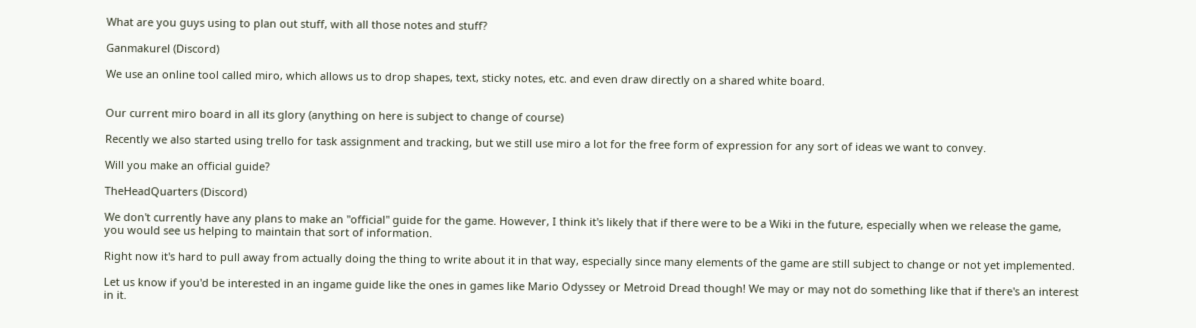What are you guys using to plan out stuff, with all those notes and stuff?

Ganmakurel (Discord)

We use an online tool called miro, which allows us to drop shapes, text, sticky notes, etc. and even draw directly on a shared white board.


Our current miro board in all its glory (anything on here is subject to change of course)

Recently we also started using trello for task assignment and tracking, but we still use miro a lot for the free form of expression for any sort of ideas we want to convey.

Will you make an official guide?

TheHeadQuarters (Discord)

We don't currently have any plans to make an "official" guide for the game. However, I think it's likely that if there were to be a Wiki in the future, especially when we release the game, you would see us helping to maintain that sort of information.

Right now it's hard to pull away from actually doing the thing to write about it in that way, especially since many elements of the game are still subject to change or not yet implemented.

Let us know if you'd be interested in an ingame guide like the ones in games like Mario Odyssey or Metroid Dread though! We may or may not do something like that if there's an interest in it.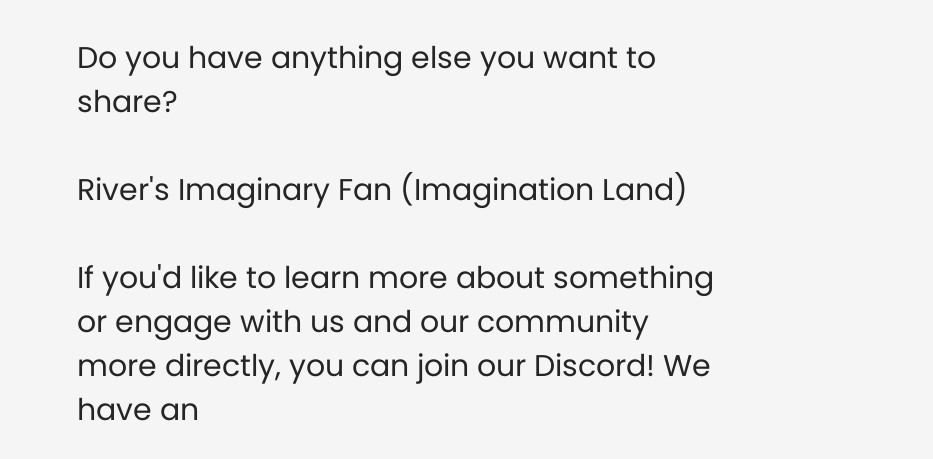Do you have anything else you want to share?

River's Imaginary Fan (Imagination Land)

If you'd like to learn more about something or engage with us and our community more directly, you can join our Discord! We have an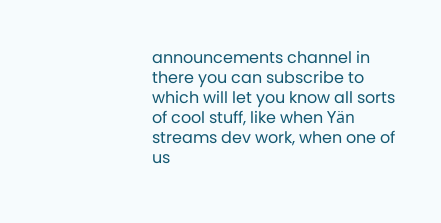announcements channel in there you can subscribe to which will let you know all sorts of cool stuff, like when Yän streams dev work, when one of us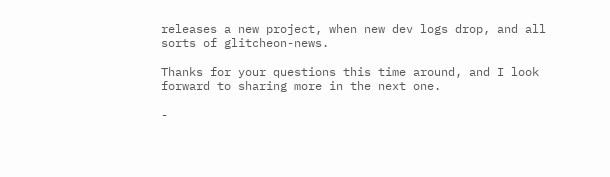releases a new project, when new dev logs drop, and all sorts of glitcheon-news.

Thanks for your questions this time around, and I look forward to sharing more in the next one.

-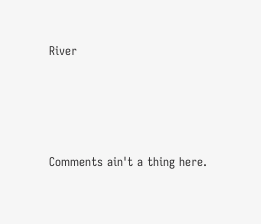River




Comments ain't a thing here.